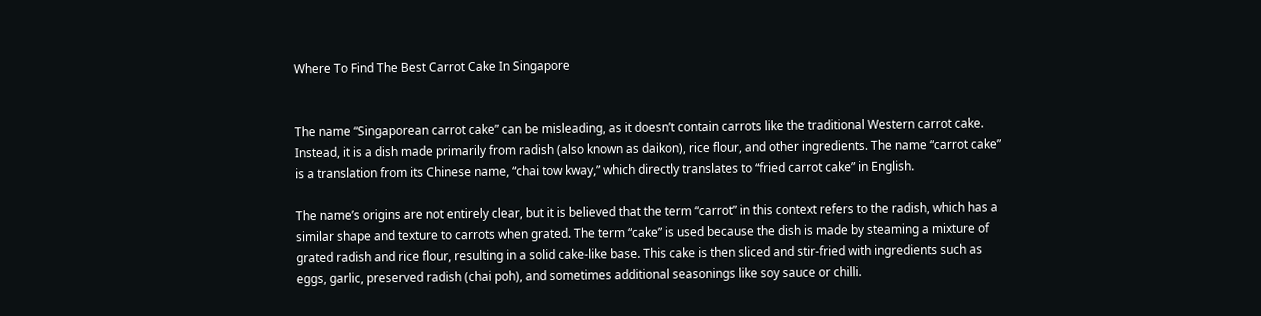Where To Find The Best Carrot Cake In Singapore


The name “Singaporean carrot cake” can be misleading, as it doesn’t contain carrots like the traditional Western carrot cake. Instead, it is a dish made primarily from radish (also known as daikon), rice flour, and other ingredients. The name “carrot cake” is a translation from its Chinese name, “chai tow kway,” which directly translates to “fried carrot cake” in English.

The name’s origins are not entirely clear, but it is believed that the term “carrot” in this context refers to the radish, which has a similar shape and texture to carrots when grated. The term “cake” is used because the dish is made by steaming a mixture of grated radish and rice flour, resulting in a solid cake-like base. This cake is then sliced and stir-fried with ingredients such as eggs, garlic, preserved radish (chai poh), and sometimes additional seasonings like soy sauce or chilli.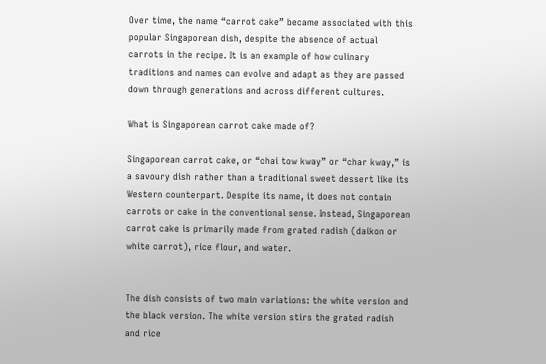Over time, the name “carrot cake” became associated with this popular Singaporean dish, despite the absence of actual carrots in the recipe. It is an example of how culinary traditions and names can evolve and adapt as they are passed down through generations and across different cultures.

What is Singaporean carrot cake made of?

Singaporean carrot cake, or “chai tow kway” or “char kway,” is a savoury dish rather than a traditional sweet dessert like its Western counterpart. Despite its name, it does not contain carrots or cake in the conventional sense. Instead, Singaporean carrot cake is primarily made from grated radish (daikon or white carrot), rice flour, and water.


The dish consists of two main variations: the white version and the black version. The white version stirs the grated radish and rice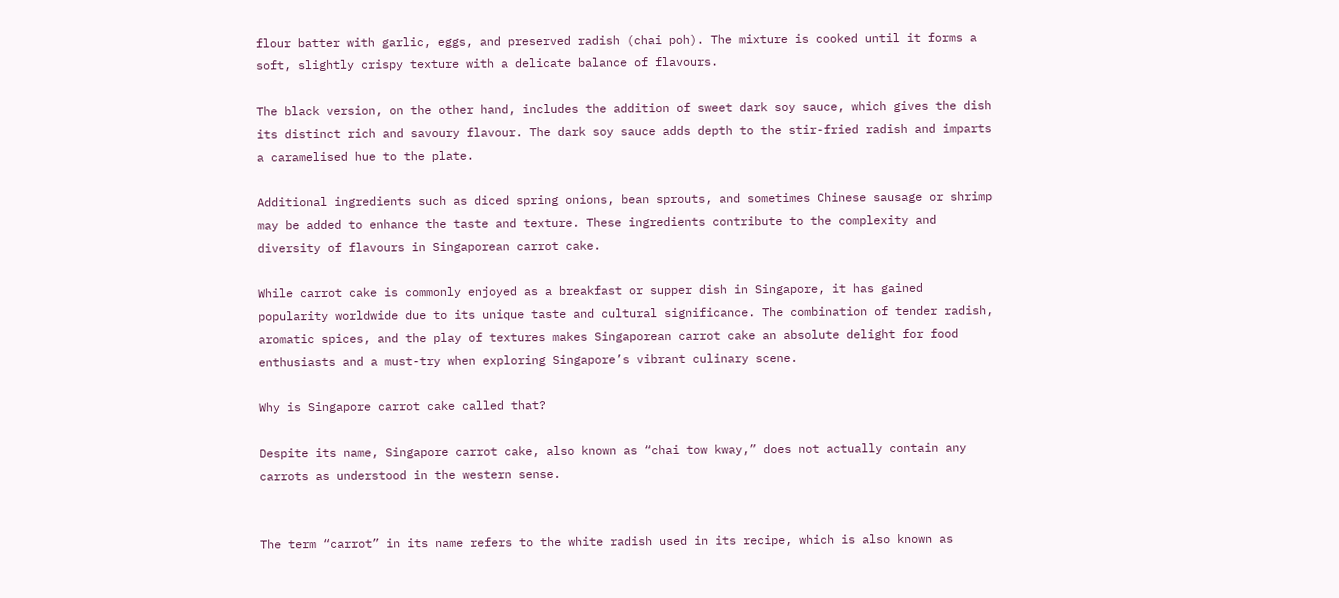flour batter with garlic, eggs, and preserved radish (chai poh). The mixture is cooked until it forms a soft, slightly crispy texture with a delicate balance of flavours.

The black version, on the other hand, includes the addition of sweet dark soy sauce, which gives the dish its distinct rich and savoury flavour. The dark soy sauce adds depth to the stir-fried radish and imparts a caramelised hue to the plate.

Additional ingredients such as diced spring onions, bean sprouts, and sometimes Chinese sausage or shrimp may be added to enhance the taste and texture. These ingredients contribute to the complexity and diversity of flavours in Singaporean carrot cake.

While carrot cake is commonly enjoyed as a breakfast or supper dish in Singapore, it has gained popularity worldwide due to its unique taste and cultural significance. The combination of tender radish, aromatic spices, and the play of textures makes Singaporean carrot cake an absolute delight for food enthusiasts and a must-try when exploring Singapore’s vibrant culinary scene.

Why is Singapore carrot cake called that?

Despite its name, Singapore carrot cake, also known as “chai tow kway,” does not actually contain any carrots as understood in the western sense.


The term “carrot” in its name refers to the white radish used in its recipe, which is also known as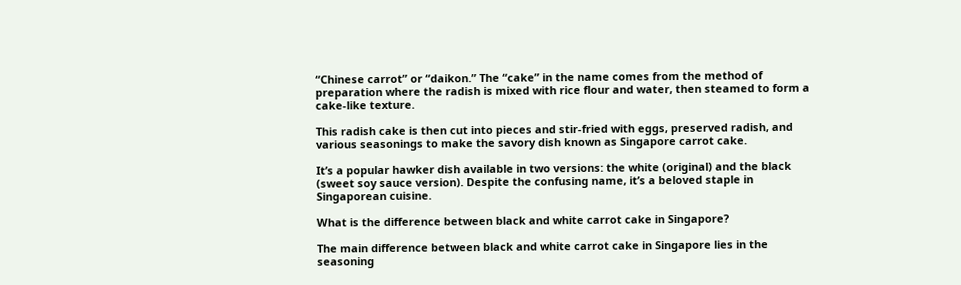“Chinese carrot” or “daikon.” The “cake” in the name comes from the method of preparation where the radish is mixed with rice flour and water, then steamed to form a cake-like texture.

This radish cake is then cut into pieces and stir-fried with eggs, preserved radish, and various seasonings to make the savory dish known as Singapore carrot cake.

It’s a popular hawker dish available in two versions: the white (original) and the black (sweet soy sauce version). Despite the confusing name, it’s a beloved staple in Singaporean cuisine.

What is the difference between black and white carrot cake in Singapore?

The main difference between black and white carrot cake in Singapore lies in the seasoning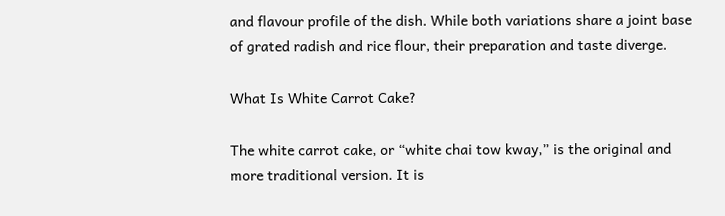and flavour profile of the dish. While both variations share a joint base of grated radish and rice flour, their preparation and taste diverge.

What Is White Carrot Cake?

The white carrot cake, or “white chai tow kway,” is the original and more traditional version. It is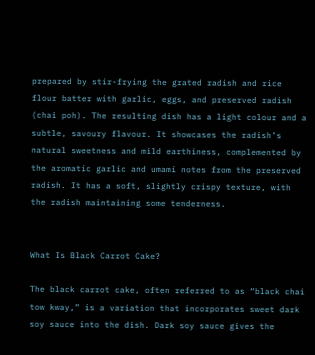prepared by stir-frying the grated radish and rice flour batter with garlic, eggs, and preserved radish (chai poh). The resulting dish has a light colour and a subtle, savoury flavour. It showcases the radish’s natural sweetness and mild earthiness, complemented by the aromatic garlic and umami notes from the preserved radish. It has a soft, slightly crispy texture, with the radish maintaining some tenderness.


What Is Black Carrot Cake?

The black carrot cake, often referred to as “black chai tow kway,” is a variation that incorporates sweet dark soy sauce into the dish. Dark soy sauce gives the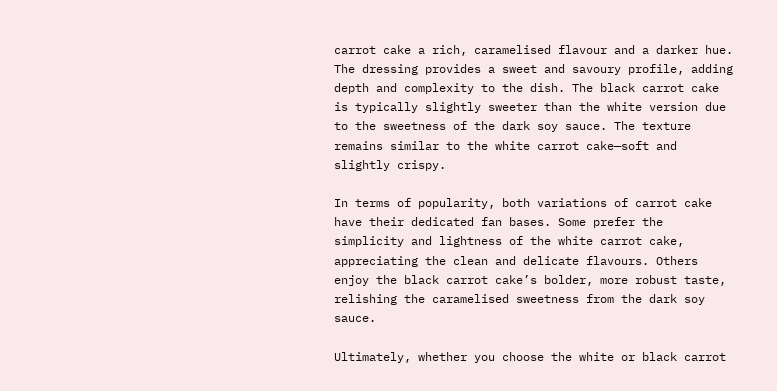carrot cake a rich, caramelised flavour and a darker hue. The dressing provides a sweet and savoury profile, adding depth and complexity to the dish. The black carrot cake is typically slightly sweeter than the white version due to the sweetness of the dark soy sauce. The texture remains similar to the white carrot cake—soft and slightly crispy.

In terms of popularity, both variations of carrot cake have their dedicated fan bases. Some prefer the simplicity and lightness of the white carrot cake, appreciating the clean and delicate flavours. Others enjoy the black carrot cake’s bolder, more robust taste, relishing the caramelised sweetness from the dark soy sauce.

Ultimately, whether you choose the white or black carrot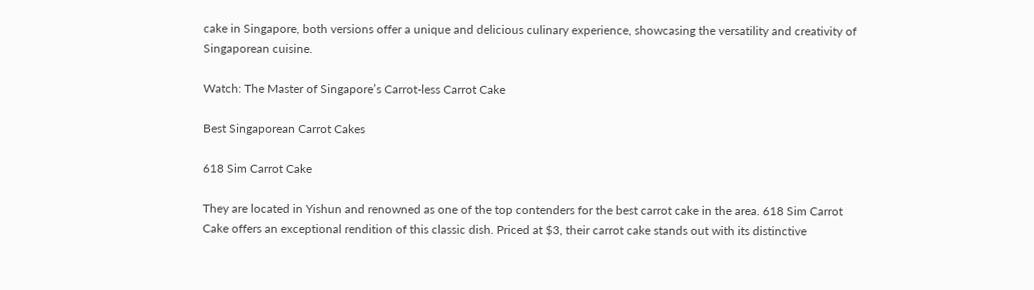cake in Singapore, both versions offer a unique and delicious culinary experience, showcasing the versatility and creativity of Singaporean cuisine.

Watch: The Master of Singapore’s Carrot-less Carrot Cake

Best Singaporean Carrot Cakes

618 Sim Carrot Cake

They are located in Yishun and renowned as one of the top contenders for the best carrot cake in the area. 618 Sim Carrot Cake offers an exceptional rendition of this classic dish. Priced at $3, their carrot cake stands out with its distinctive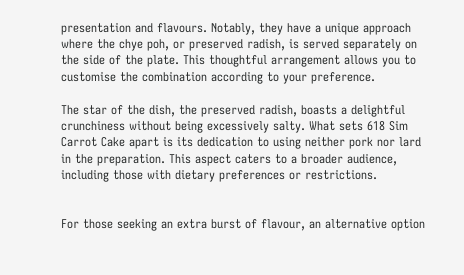presentation and flavours. Notably, they have a unique approach where the chye poh, or preserved radish, is served separately on the side of the plate. This thoughtful arrangement allows you to customise the combination according to your preference.

The star of the dish, the preserved radish, boasts a delightful crunchiness without being excessively salty. What sets 618 Sim Carrot Cake apart is its dedication to using neither pork nor lard in the preparation. This aspect caters to a broader audience, including those with dietary preferences or restrictions.


For those seeking an extra burst of flavour, an alternative option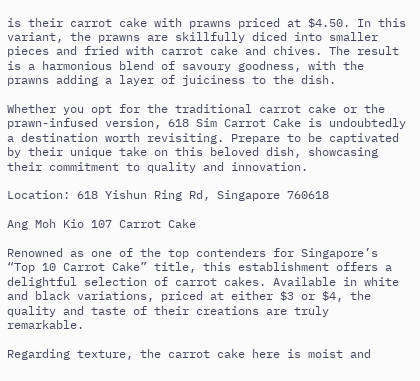is their carrot cake with prawns priced at $4.50. In this variant, the prawns are skillfully diced into smaller pieces and fried with carrot cake and chives. The result is a harmonious blend of savoury goodness, with the prawns adding a layer of juiciness to the dish.

Whether you opt for the traditional carrot cake or the prawn-infused version, 618 Sim Carrot Cake is undoubtedly a destination worth revisiting. Prepare to be captivated by their unique take on this beloved dish, showcasing their commitment to quality and innovation.

Location: 618 Yishun Ring Rd, Singapore 760618

Ang Moh Kio 107 Carrot Cake

Renowned as one of the top contenders for Singapore’s “Top 10 Carrot Cake” title, this establishment offers a delightful selection of carrot cakes. Available in white and black variations, priced at either $3 or $4, the quality and taste of their creations are truly remarkable.

Regarding texture, the carrot cake here is moist and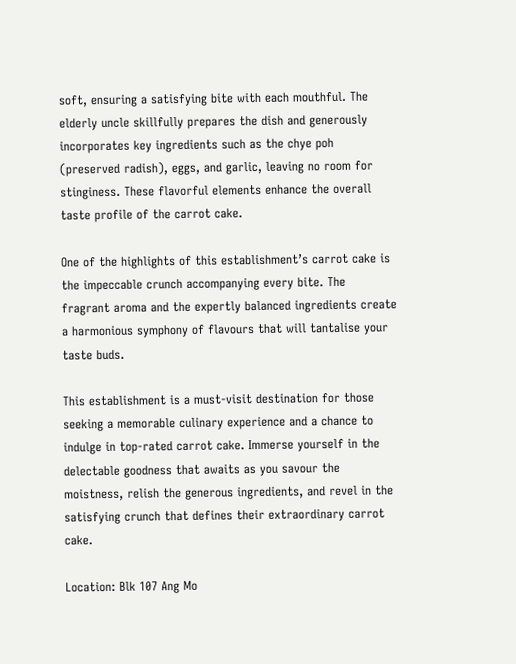soft, ensuring a satisfying bite with each mouthful. The elderly uncle skillfully prepares the dish and generously incorporates key ingredients such as the chye poh (preserved radish), eggs, and garlic, leaving no room for stinginess. These flavorful elements enhance the overall taste profile of the carrot cake.

One of the highlights of this establishment’s carrot cake is the impeccable crunch accompanying every bite. The fragrant aroma and the expertly balanced ingredients create a harmonious symphony of flavours that will tantalise your taste buds.

This establishment is a must-visit destination for those seeking a memorable culinary experience and a chance to indulge in top-rated carrot cake. Immerse yourself in the delectable goodness that awaits as you savour the moistness, relish the generous ingredients, and revel in the satisfying crunch that defines their extraordinary carrot cake.

Location: Blk 107 Ang Mo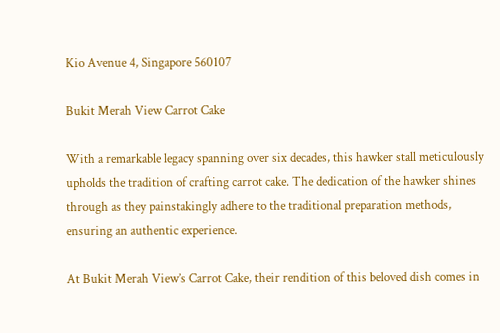Kio Avenue 4, Singapore 560107

Bukit Merah View Carrot Cake

With a remarkable legacy spanning over six decades, this hawker stall meticulously upholds the tradition of crafting carrot cake. The dedication of the hawker shines through as they painstakingly adhere to the traditional preparation methods, ensuring an authentic experience.

At Bukit Merah View’s Carrot Cake, their rendition of this beloved dish comes in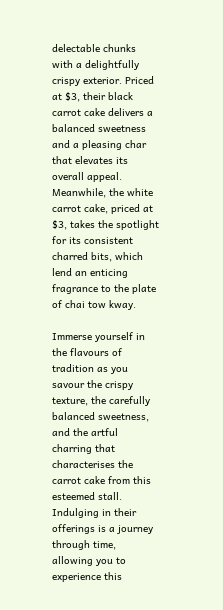delectable chunks with a delightfully crispy exterior. Priced at $3, their black carrot cake delivers a balanced sweetness and a pleasing char that elevates its overall appeal. Meanwhile, the white carrot cake, priced at $3, takes the spotlight for its consistent charred bits, which lend an enticing fragrance to the plate of chai tow kway.

Immerse yourself in the flavours of tradition as you savour the crispy texture, the carefully balanced sweetness, and the artful charring that characterises the carrot cake from this esteemed stall. Indulging in their offerings is a journey through time, allowing you to experience this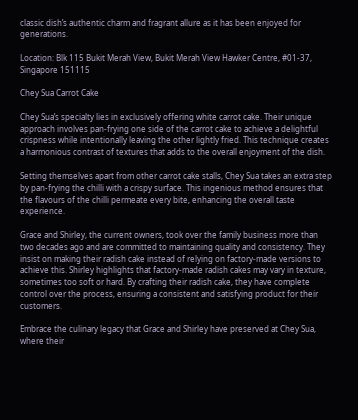classic dish’s authentic charm and fragrant allure as it has been enjoyed for generations.

Location: Blk 115 Bukit Merah View, Bukit Merah View Hawker Centre, #01-37, Singapore 151115

Chey Sua Carrot Cake

Chey Sua’s specialty lies in exclusively offering white carrot cake. Their unique approach involves pan-frying one side of the carrot cake to achieve a delightful crispness while intentionally leaving the other lightly fried. This technique creates a harmonious contrast of textures that adds to the overall enjoyment of the dish.

Setting themselves apart from other carrot cake stalls, Chey Sua takes an extra step by pan-frying the chilli with a crispy surface. This ingenious method ensures that the flavours of the chilli permeate every bite, enhancing the overall taste experience.

Grace and Shirley, the current owners, took over the family business more than two decades ago and are committed to maintaining quality and consistency. They insist on making their radish cake instead of relying on factory-made versions to achieve this. Shirley highlights that factory-made radish cakes may vary in texture, sometimes too soft or hard. By crafting their radish cake, they have complete control over the process, ensuring a consistent and satisfying product for their customers.

Embrace the culinary legacy that Grace and Shirley have preserved at Chey Sua, where their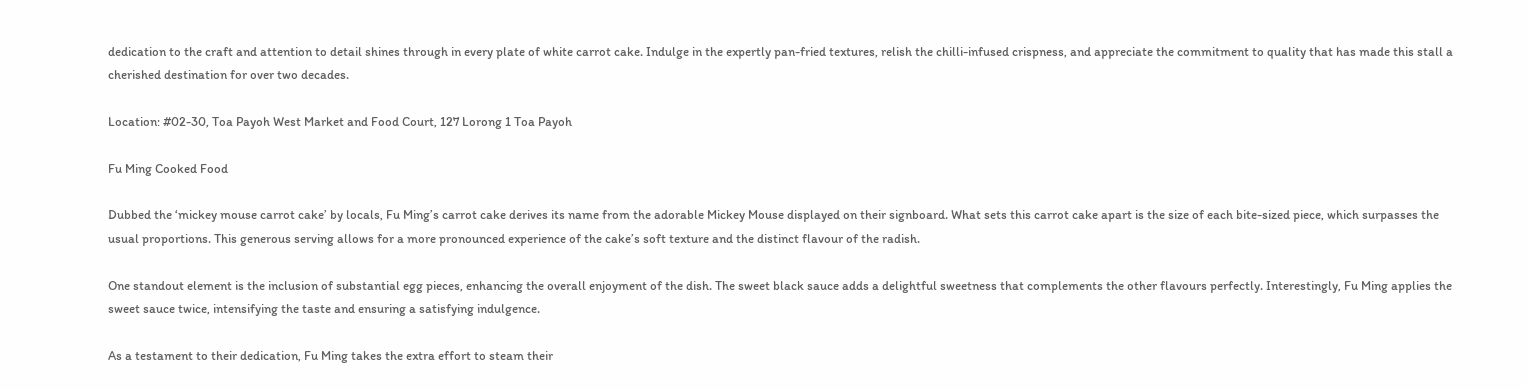dedication to the craft and attention to detail shines through in every plate of white carrot cake. Indulge in the expertly pan-fried textures, relish the chilli-infused crispness, and appreciate the commitment to quality that has made this stall a cherished destination for over two decades.

Location: #02-30, Toa Payoh West Market and Food Court, 127 Lorong 1 Toa Payoh

Fu Ming Cooked Food

Dubbed the ‘mickey mouse carrot cake’ by locals, Fu Ming’s carrot cake derives its name from the adorable Mickey Mouse displayed on their signboard. What sets this carrot cake apart is the size of each bite-sized piece, which surpasses the usual proportions. This generous serving allows for a more pronounced experience of the cake’s soft texture and the distinct flavour of the radish.

One standout element is the inclusion of substantial egg pieces, enhancing the overall enjoyment of the dish. The sweet black sauce adds a delightful sweetness that complements the other flavours perfectly. Interestingly, Fu Ming applies the sweet sauce twice, intensifying the taste and ensuring a satisfying indulgence.

As a testament to their dedication, Fu Ming takes the extra effort to steam their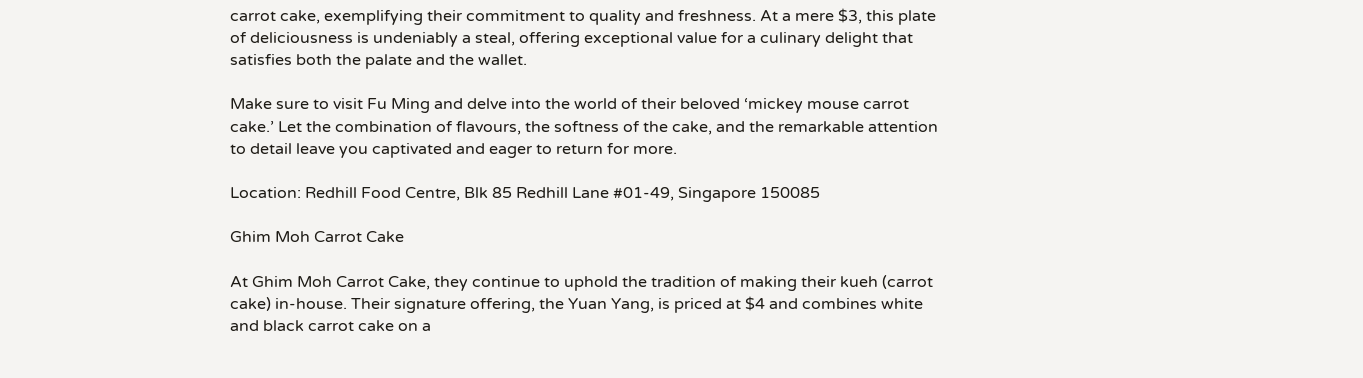carrot cake, exemplifying their commitment to quality and freshness. At a mere $3, this plate of deliciousness is undeniably a steal, offering exceptional value for a culinary delight that satisfies both the palate and the wallet.

Make sure to visit Fu Ming and delve into the world of their beloved ‘mickey mouse carrot cake.’ Let the combination of flavours, the softness of the cake, and the remarkable attention to detail leave you captivated and eager to return for more.

Location: Redhill Food Centre, Blk 85 Redhill Lane #01-49, Singapore 150085

Ghim Moh Carrot Cake

At Ghim Moh Carrot Cake, they continue to uphold the tradition of making their kueh (carrot cake) in-house. Their signature offering, the Yuan Yang, is priced at $4 and combines white and black carrot cake on a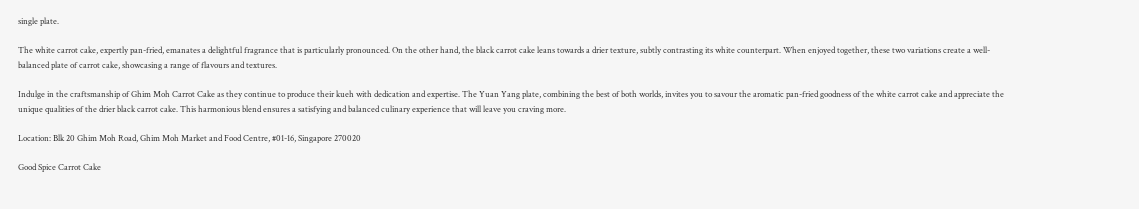single plate.

The white carrot cake, expertly pan-fried, emanates a delightful fragrance that is particularly pronounced. On the other hand, the black carrot cake leans towards a drier texture, subtly contrasting its white counterpart. When enjoyed together, these two variations create a well-balanced plate of carrot cake, showcasing a range of flavours and textures.

Indulge in the craftsmanship of Ghim Moh Carrot Cake as they continue to produce their kueh with dedication and expertise. The Yuan Yang plate, combining the best of both worlds, invites you to savour the aromatic pan-fried goodness of the white carrot cake and appreciate the unique qualities of the drier black carrot cake. This harmonious blend ensures a satisfying and balanced culinary experience that will leave you craving more.

Location: Blk 20 Ghim Moh Road, Ghim Moh Market and Food Centre, #01-16, Singapore 270020

Good Spice Carrot Cake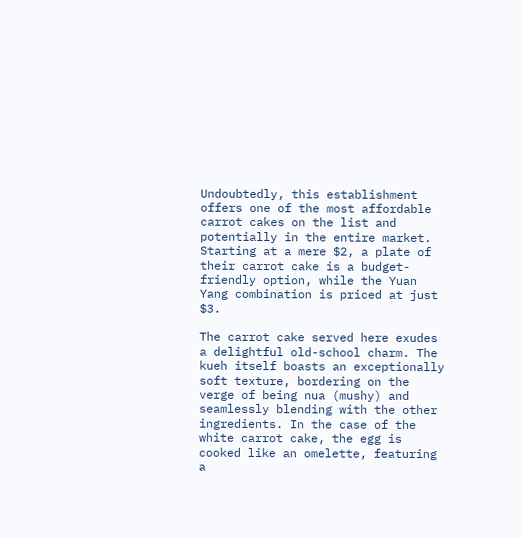Undoubtedly, this establishment offers one of the most affordable carrot cakes on the list and potentially in the entire market. Starting at a mere $2, a plate of their carrot cake is a budget-friendly option, while the Yuan Yang combination is priced at just $3.

The carrot cake served here exudes a delightful old-school charm. The kueh itself boasts an exceptionally soft texture, bordering on the verge of being nua (mushy) and seamlessly blending with the other ingredients. In the case of the white carrot cake, the egg is cooked like an omelette, featuring a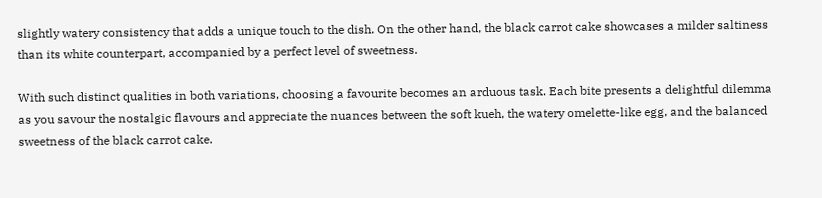slightly watery consistency that adds a unique touch to the dish. On the other hand, the black carrot cake showcases a milder saltiness than its white counterpart, accompanied by a perfect level of sweetness.

With such distinct qualities in both variations, choosing a favourite becomes an arduous task. Each bite presents a delightful dilemma as you savour the nostalgic flavours and appreciate the nuances between the soft kueh, the watery omelette-like egg, and the balanced sweetness of the black carrot cake.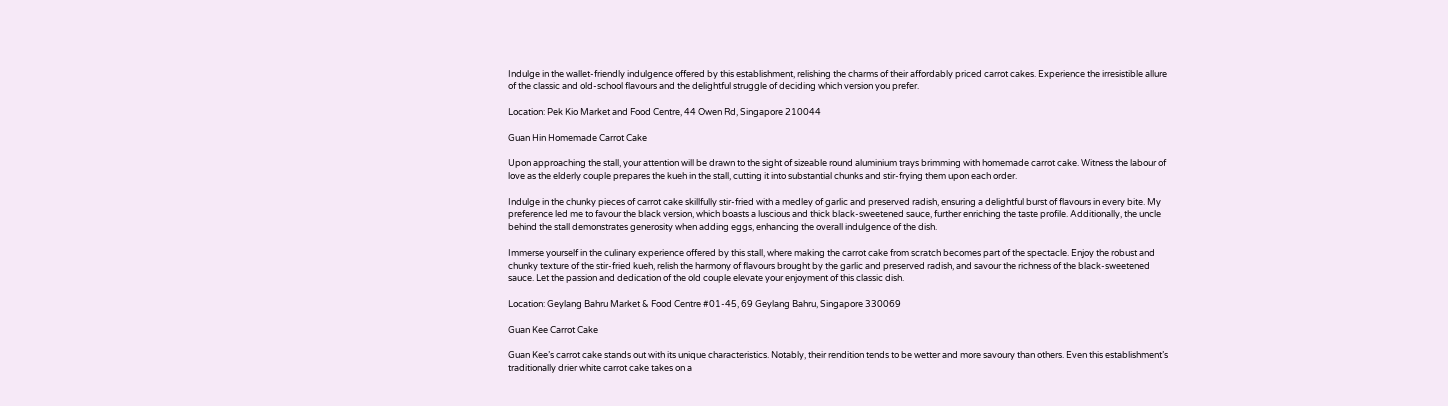Indulge in the wallet-friendly indulgence offered by this establishment, relishing the charms of their affordably priced carrot cakes. Experience the irresistible allure of the classic and old-school flavours and the delightful struggle of deciding which version you prefer.

Location: Pek Kio Market and Food Centre, 44 Owen Rd, Singapore 210044

Guan Hin Homemade Carrot Cake

Upon approaching the stall, your attention will be drawn to the sight of sizeable round aluminium trays brimming with homemade carrot cake. Witness the labour of love as the elderly couple prepares the kueh in the stall, cutting it into substantial chunks and stir-frying them upon each order.

Indulge in the chunky pieces of carrot cake skillfully stir-fried with a medley of garlic and preserved radish, ensuring a delightful burst of flavours in every bite. My preference led me to favour the black version, which boasts a luscious and thick black-sweetened sauce, further enriching the taste profile. Additionally, the uncle behind the stall demonstrates generosity when adding eggs, enhancing the overall indulgence of the dish.

Immerse yourself in the culinary experience offered by this stall, where making the carrot cake from scratch becomes part of the spectacle. Enjoy the robust and chunky texture of the stir-fried kueh, relish the harmony of flavours brought by the garlic and preserved radish, and savour the richness of the black-sweetened sauce. Let the passion and dedication of the old couple elevate your enjoyment of this classic dish.

Location: Geylang Bahru Market & Food Centre #01-45, 69 Geylang Bahru, Singapore 330069

Guan Kee Carrot Cake

Guan Kee’s carrot cake stands out with its unique characteristics. Notably, their rendition tends to be wetter and more savoury than others. Even this establishment’s traditionally drier white carrot cake takes on a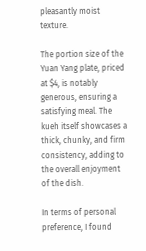pleasantly moist texture.

The portion size of the Yuan Yang plate, priced at $4, is notably generous, ensuring a satisfying meal. The kueh itself showcases a thick, chunky, and firm consistency, adding to the overall enjoyment of the dish.

In terms of personal preference, I found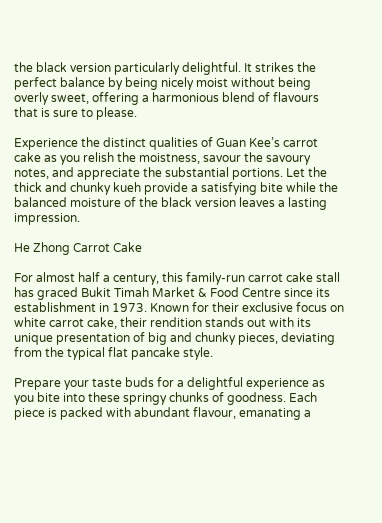the black version particularly delightful. It strikes the perfect balance by being nicely moist without being overly sweet, offering a harmonious blend of flavours that is sure to please.

Experience the distinct qualities of Guan Kee’s carrot cake as you relish the moistness, savour the savoury notes, and appreciate the substantial portions. Let the thick and chunky kueh provide a satisfying bite while the balanced moisture of the black version leaves a lasting impression.

He Zhong Carrot Cake

For almost half a century, this family-run carrot cake stall has graced Bukit Timah Market & Food Centre since its establishment in 1973. Known for their exclusive focus on white carrot cake, their rendition stands out with its unique presentation of big and chunky pieces, deviating from the typical flat pancake style.

Prepare your taste buds for a delightful experience as you bite into these springy chunks of goodness. Each piece is packed with abundant flavour, emanating a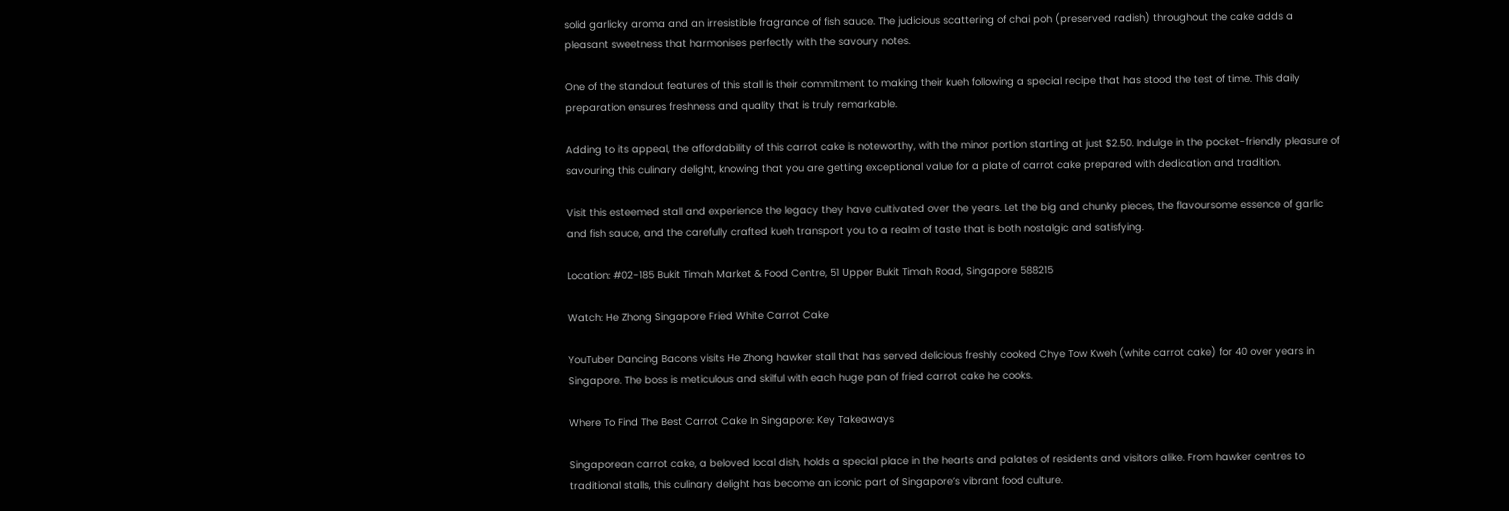solid garlicky aroma and an irresistible fragrance of fish sauce. The judicious scattering of chai poh (preserved radish) throughout the cake adds a pleasant sweetness that harmonises perfectly with the savoury notes.

One of the standout features of this stall is their commitment to making their kueh following a special recipe that has stood the test of time. This daily preparation ensures freshness and quality that is truly remarkable.

Adding to its appeal, the affordability of this carrot cake is noteworthy, with the minor portion starting at just $2.50. Indulge in the pocket-friendly pleasure of savouring this culinary delight, knowing that you are getting exceptional value for a plate of carrot cake prepared with dedication and tradition.

Visit this esteemed stall and experience the legacy they have cultivated over the years. Let the big and chunky pieces, the flavoursome essence of garlic and fish sauce, and the carefully crafted kueh transport you to a realm of taste that is both nostalgic and satisfying.

Location: #02-185 Bukit Timah Market & Food Centre, 51 Upper Bukit Timah Road, Singapore 588215

Watch: He Zhong Singapore Fried White Carrot Cake

YouTuber Dancing Bacons visits He Zhong hawker stall that has served delicious freshly cooked Chye Tow Kweh (white carrot cake) for 40 over years in Singapore. The boss is meticulous and skilful with each huge pan of fried carrot cake he cooks.

Where To Find The Best Carrot Cake In Singapore: Key Takeaways

Singaporean carrot cake, a beloved local dish, holds a special place in the hearts and palates of residents and visitors alike. From hawker centres to traditional stalls, this culinary delight has become an iconic part of Singapore’s vibrant food culture.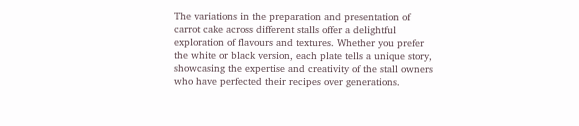The variations in the preparation and presentation of carrot cake across different stalls offer a delightful exploration of flavours and textures. Whether you prefer the white or black version, each plate tells a unique story, showcasing the expertise and creativity of the stall owners who have perfected their recipes over generations.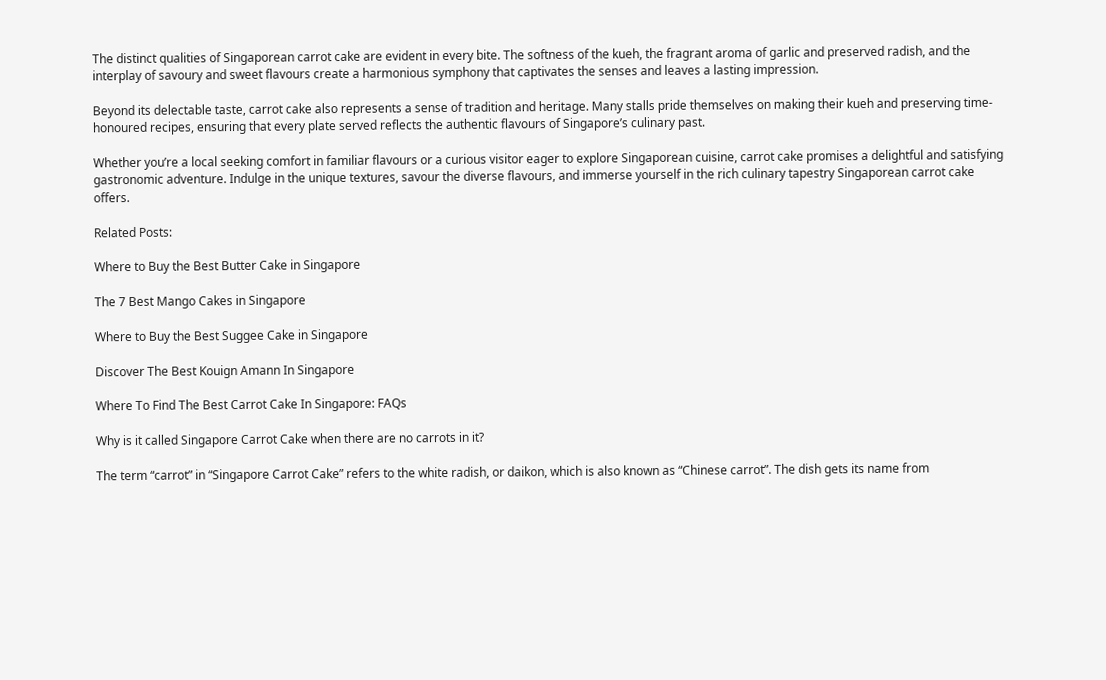The distinct qualities of Singaporean carrot cake are evident in every bite. The softness of the kueh, the fragrant aroma of garlic and preserved radish, and the interplay of savoury and sweet flavours create a harmonious symphony that captivates the senses and leaves a lasting impression.

Beyond its delectable taste, carrot cake also represents a sense of tradition and heritage. Many stalls pride themselves on making their kueh and preserving time-honoured recipes, ensuring that every plate served reflects the authentic flavours of Singapore’s culinary past.

Whether you’re a local seeking comfort in familiar flavours or a curious visitor eager to explore Singaporean cuisine, carrot cake promises a delightful and satisfying gastronomic adventure. Indulge in the unique textures, savour the diverse flavours, and immerse yourself in the rich culinary tapestry Singaporean carrot cake offers.

Related Posts:

Where to Buy the Best Butter Cake in Singapore

The 7 Best Mango Cakes in Singapore

Where to Buy the Best Suggee Cake in Singapore

Discover The Best Kouign Amann In Singapore

Where To Find The Best Carrot Cake In Singapore: FAQs

Why is it called Singapore Carrot Cake when there are no carrots in it?

The term “carrot” in “Singapore Carrot Cake” refers to the white radish, or daikon, which is also known as “Chinese carrot”. The dish gets its name from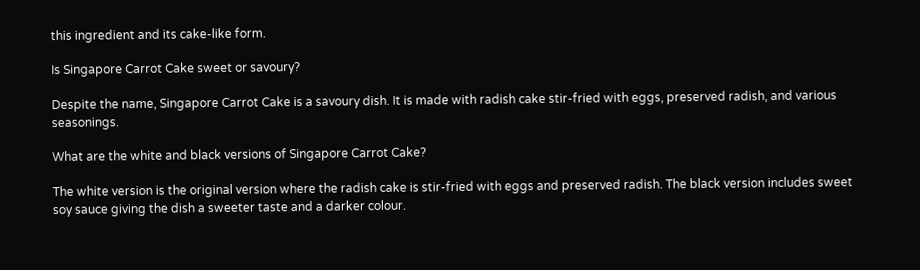this ingredient and its cake-like form.

Is Singapore Carrot Cake sweet or savoury?

Despite the name, Singapore Carrot Cake is a savoury dish. It is made with radish cake stir-fried with eggs, preserved radish, and various seasonings.

What are the white and black versions of Singapore Carrot Cake?

The white version is the original version where the radish cake is stir-fried with eggs and preserved radish. The black version includes sweet soy sauce giving the dish a sweeter taste and a darker colour.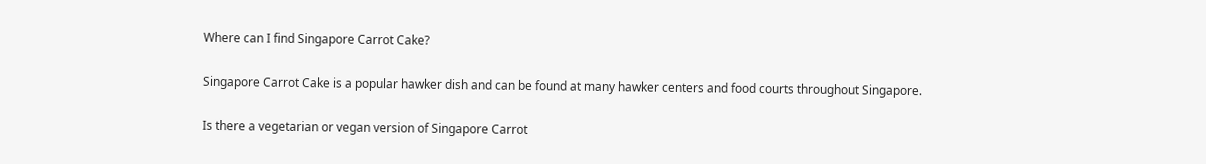Where can I find Singapore Carrot Cake?

Singapore Carrot Cake is a popular hawker dish and can be found at many hawker centers and food courts throughout Singapore.

Is there a vegetarian or vegan version of Singapore Carrot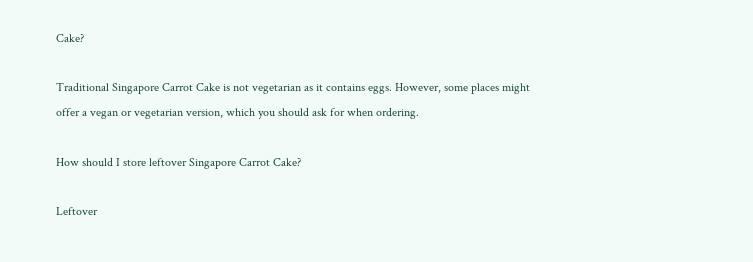Cake?

Traditional Singapore Carrot Cake is not vegetarian as it contains eggs. However, some places might offer a vegan or vegetarian version, which you should ask for when ordering.

How should I store leftover Singapore Carrot Cake?

Leftover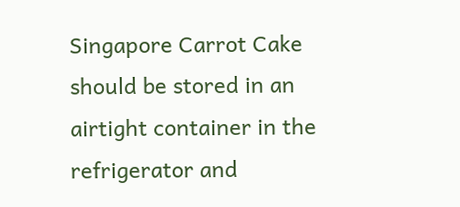Singapore Carrot Cake should be stored in an airtight container in the refrigerator and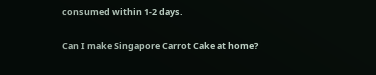consumed within 1-2 days.

Can I make Singapore Carrot Cake at home?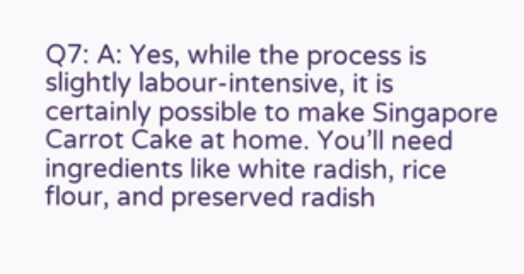Q7: A: Yes, while the process is slightly labour-intensive, it is certainly possible to make Singapore Carrot Cake at home. You’ll need ingredients like white radish, rice flour, and preserved radish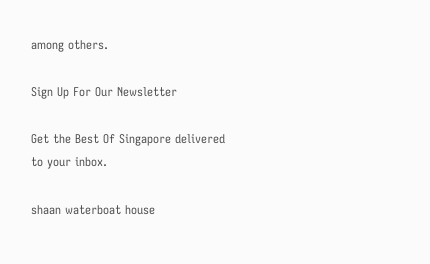among others.

Sign Up For Our Newsletter

Get the Best Of Singapore delivered to your inbox.

shaan waterboat house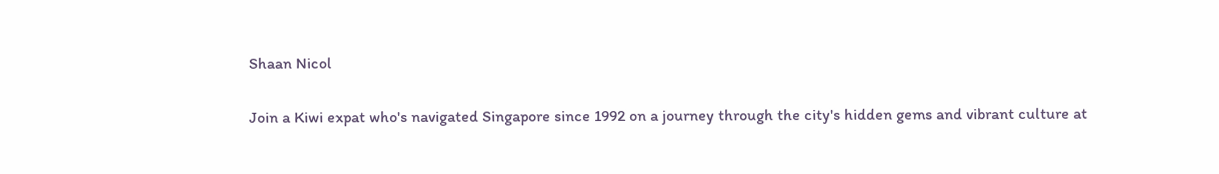Shaan Nicol

Join a Kiwi expat who's navigated Singapore since 1992 on a journey through the city's hidden gems and vibrant culture at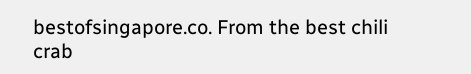bestofsingapore.co. From the best chili crab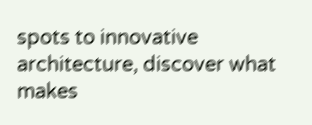spots to innovative architecture, discover what makes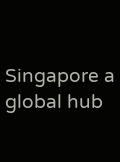Singapore a global hub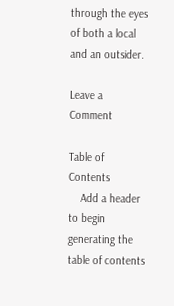through the eyes of both a local and an outsider.

Leave a Comment

Table of Contents
    Add a header to begin generating the table of contents